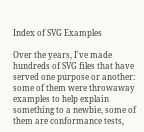Index of SVG Examples

Over the years, I've made hundreds of SVG files that have served one purpose or another: some of them were throwaway examples to help explain something to a newbie, some of them are conformance tests,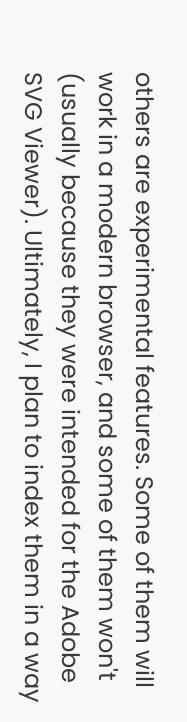others are experimental features. Some of them will work in a modern browser, and some of them won't (usually because they were intended for the Adobe SVG Viewer). Ultimately, I plan to index them in a way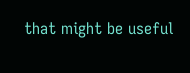that might be useful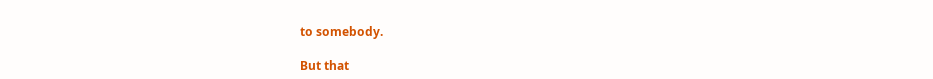to somebody.

But that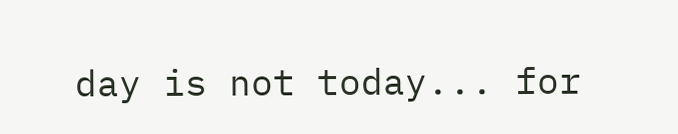day is not today... for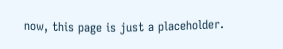now, this page is just a placeholder.